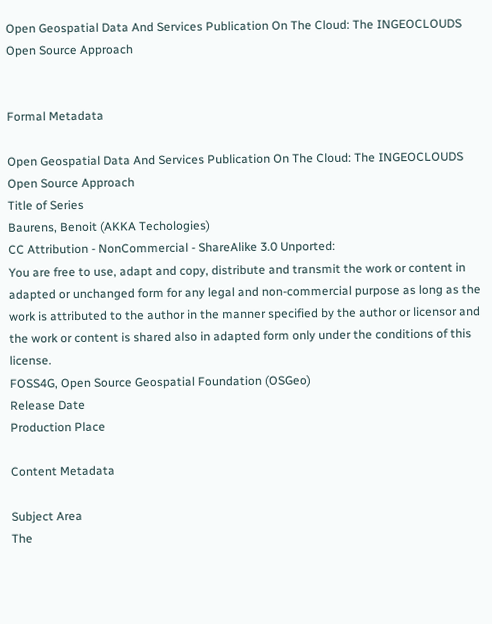Open Geospatial Data And Services Publication On The Cloud: The INGEOCLOUDS Open Source Approach


Formal Metadata

Open Geospatial Data And Services Publication On The Cloud: The INGEOCLOUDS Open Source Approach
Title of Series
Baurens, Benoit (AKKA Techologies)
CC Attribution - NonCommercial - ShareAlike 3.0 Unported:
You are free to use, adapt and copy, distribute and transmit the work or content in adapted or unchanged form for any legal and non-commercial purpose as long as the work is attributed to the author in the manner specified by the author or licensor and the work or content is shared also in adapted form only under the conditions of this license.
FOSS4G, Open Source Geospatial Foundation (OSGeo)
Release Date
Production Place

Content Metadata

Subject Area
The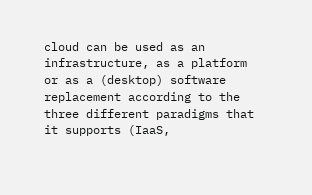cloud can be used as an infrastructure, as a platform or as a (desktop) software replacement according to the three different paradigms that it supports (IaaS,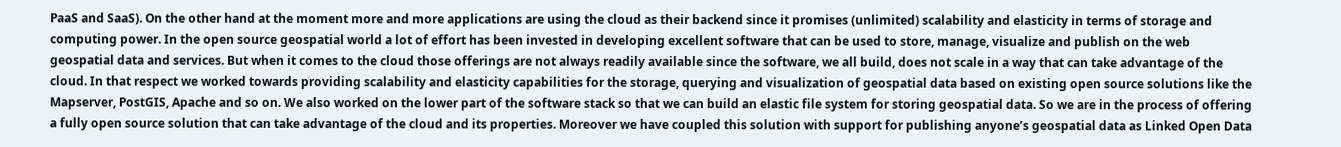PaaS and SaaS). On the other hand at the moment more and more applications are using the cloud as their backend since it promises (unlimited) scalability and elasticity in terms of storage and computing power. In the open source geospatial world a lot of effort has been invested in developing excellent software that can be used to store, manage, visualize and publish on the web geospatial data and services. But when it comes to the cloud those offerings are not always readily available since the software, we all build, does not scale in a way that can take advantage of the cloud. In that respect we worked towards providing scalability and elasticity capabilities for the storage, querying and visualization of geospatial data based on existing open source solutions like the Mapserver, PostGIS, Apache and so on. We also worked on the lower part of the software stack so that we can build an elastic file system for storing geospatial data. So we are in the process of offering a fully open source solution that can take advantage of the cloud and its properties. Moreover we have coupled this solution with support for publishing anyone’s geospatial data as Linked Open Data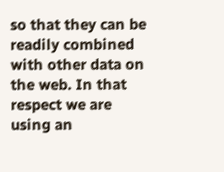so that they can be readily combined with other data on the web. In that respect we are using an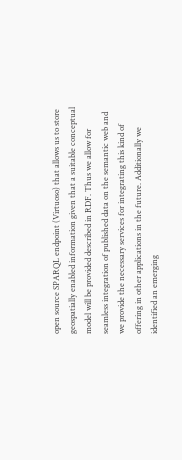open source SPARQL endpoint (Virtuoso) that allows us to store geospatially enabled information given that a suitable conceptual model will be provided described in RDF. Thus we allow for seamless integration of published data on the semantic web and we provide the necessary services for integrating this kind of offering in other applications in the future. Additionally we identified an emerging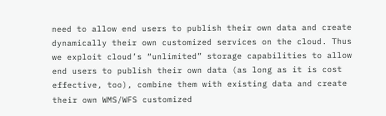need to allow end users to publish their own data and create dynamically their own customized services on the cloud. Thus we exploit cloud’s “unlimited” storage capabilities to allow end users to publish their own data (as long as it is cost effective, too), combine them with existing data and create their own WMS/WFS customized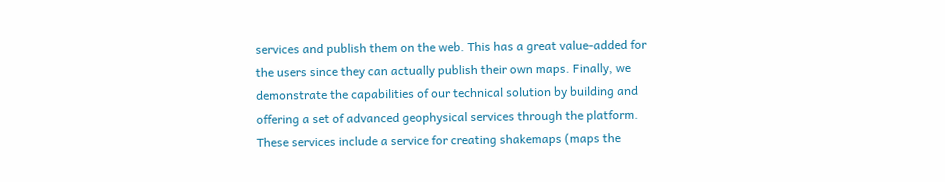services and publish them on the web. This has a great value-added for the users since they can actually publish their own maps. Finally, we demonstrate the capabilities of our technical solution by building and offering a set of advanced geophysical services through the platform. These services include a service for creating shakemaps (maps the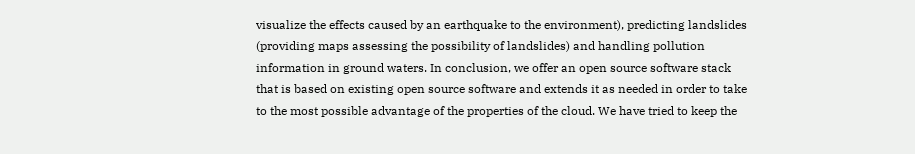visualize the effects caused by an earthquake to the environment), predicting landslides (providing maps assessing the possibility of landslides) and handling pollution information in ground waters. In conclusion, we offer an open source software stack that is based on existing open source software and extends it as needed in order to take to the most possible advantage of the properties of the cloud. We have tried to keep the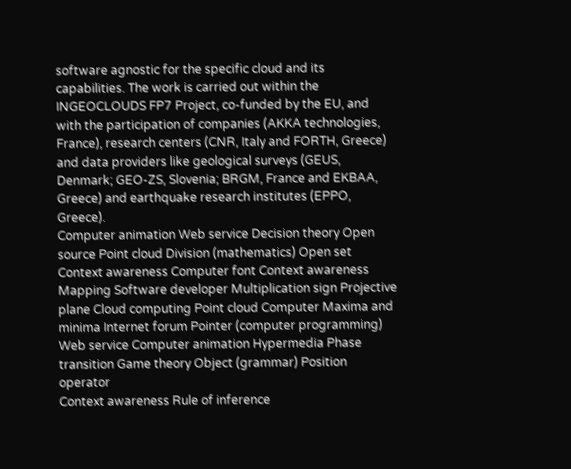software agnostic for the specific cloud and its capabilities. The work is carried out within the INGEOCLOUDS FP7 Project, co-funded by the EU, and with the participation of companies (AKKA technologies, France), research centers (CNR, Italy and FORTH, Greece) and data providers like geological surveys (GEUS, Denmark; GEO-ZS, Slovenia; BRGM, France and EKBAA, Greece) and earthquake research institutes (EPPO, Greece).
Computer animation Web service Decision theory Open source Point cloud Division (mathematics) Open set
Context awareness Computer font Context awareness Mapping Software developer Multiplication sign Projective plane Cloud computing Point cloud Computer Maxima and minima Internet forum Pointer (computer programming) Web service Computer animation Hypermedia Phase transition Game theory Object (grammar) Position operator
Context awareness Rule of inference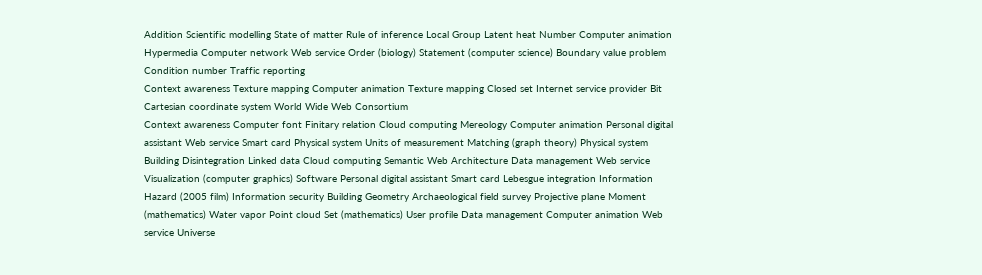Addition Scientific modelling State of matter Rule of inference Local Group Latent heat Number Computer animation Hypermedia Computer network Web service Order (biology) Statement (computer science) Boundary value problem Condition number Traffic reporting
Context awareness Texture mapping Computer animation Texture mapping Closed set Internet service provider Bit Cartesian coordinate system World Wide Web Consortium
Context awareness Computer font Finitary relation Cloud computing Mereology Computer animation Personal digital assistant Web service Smart card Physical system Units of measurement Matching (graph theory) Physical system
Building Disintegration Linked data Cloud computing Semantic Web Architecture Data management Web service Visualization (computer graphics) Software Personal digital assistant Smart card Lebesgue integration Information Hazard (2005 film) Information security Building Geometry Archaeological field survey Projective plane Moment (mathematics) Water vapor Point cloud Set (mathematics) User profile Data management Computer animation Web service Universe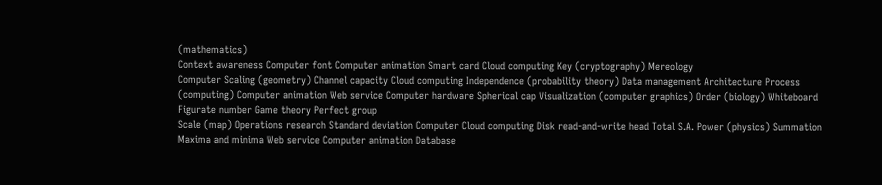(mathematics)
Context awareness Computer font Computer animation Smart card Cloud computing Key (cryptography) Mereology
Computer Scaling (geometry) Channel capacity Cloud computing Independence (probability theory) Data management Architecture Process (computing) Computer animation Web service Computer hardware Spherical cap Visualization (computer graphics) Order (biology) Whiteboard Figurate number Game theory Perfect group
Scale (map) Operations research Standard deviation Computer Cloud computing Disk read-and-write head Total S.A. Power (physics) Summation Maxima and minima Web service Computer animation Database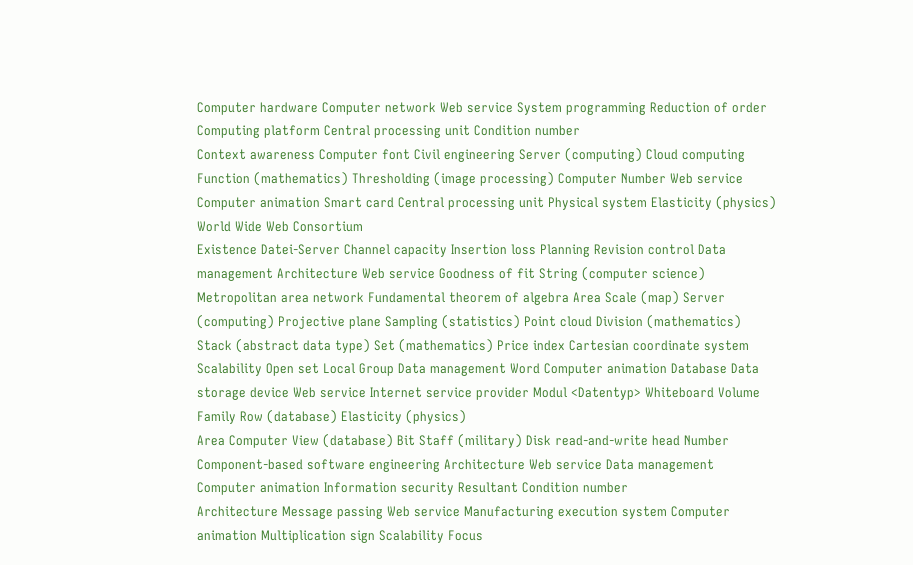Computer hardware Computer network Web service System programming Reduction of order Computing platform Central processing unit Condition number
Context awareness Computer font Civil engineering Server (computing) Cloud computing Function (mathematics) Thresholding (image processing) Computer Number Web service Computer animation Smart card Central processing unit Physical system Elasticity (physics) World Wide Web Consortium
Existence Datei-Server Channel capacity Insertion loss Planning Revision control Data management Architecture Web service Goodness of fit String (computer science) Metropolitan area network Fundamental theorem of algebra Area Scale (map) Server (computing) Projective plane Sampling (statistics) Point cloud Division (mathematics) Stack (abstract data type) Set (mathematics) Price index Cartesian coordinate system Scalability Open set Local Group Data management Word Computer animation Database Data storage device Web service Internet service provider Modul <Datentyp> Whiteboard Volume Family Row (database) Elasticity (physics)
Area Computer View (database) Bit Staff (military) Disk read-and-write head Number Component-based software engineering Architecture Web service Data management Computer animation Information security Resultant Condition number
Architecture Message passing Web service Manufacturing execution system Computer animation Multiplication sign Scalability Focus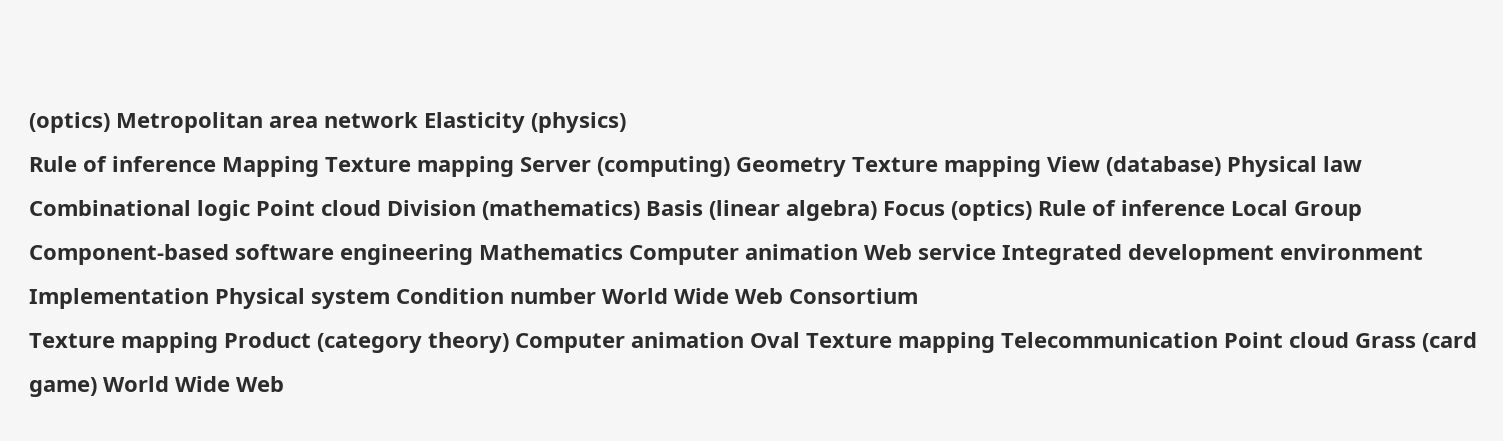(optics) Metropolitan area network Elasticity (physics)
Rule of inference Mapping Texture mapping Server (computing) Geometry Texture mapping View (database) Physical law Combinational logic Point cloud Division (mathematics) Basis (linear algebra) Focus (optics) Rule of inference Local Group Component-based software engineering Mathematics Computer animation Web service Integrated development environment Implementation Physical system Condition number World Wide Web Consortium
Texture mapping Product (category theory) Computer animation Oval Texture mapping Telecommunication Point cloud Grass (card game) World Wide Web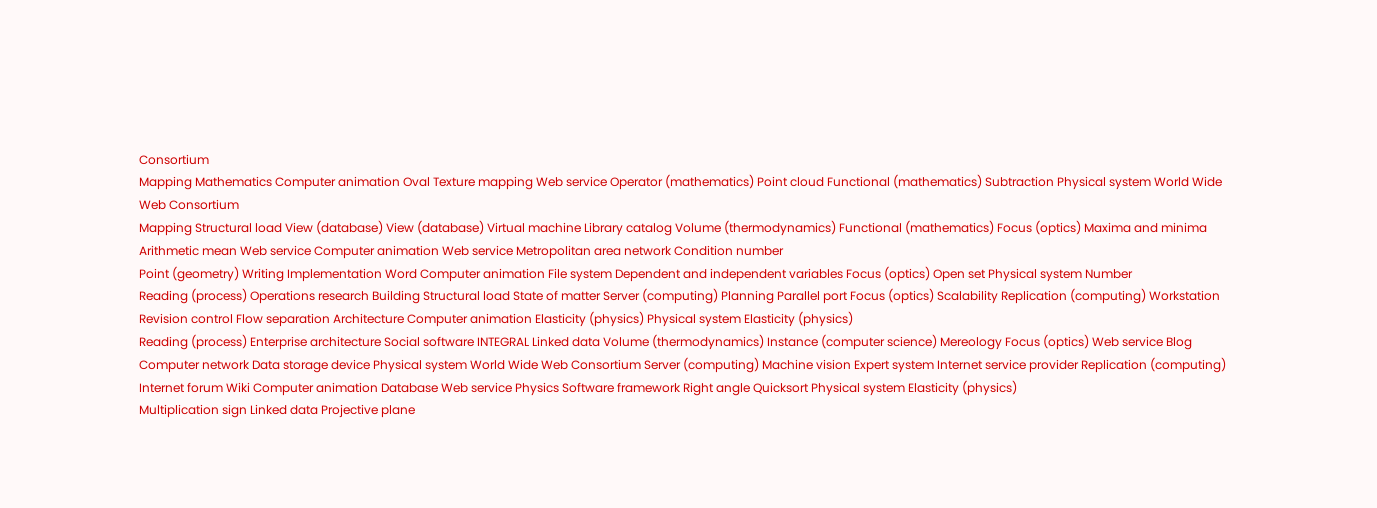Consortium
Mapping Mathematics Computer animation Oval Texture mapping Web service Operator (mathematics) Point cloud Functional (mathematics) Subtraction Physical system World Wide Web Consortium
Mapping Structural load View (database) View (database) Virtual machine Library catalog Volume (thermodynamics) Functional (mathematics) Focus (optics) Maxima and minima Arithmetic mean Web service Computer animation Web service Metropolitan area network Condition number
Point (geometry) Writing Implementation Word Computer animation File system Dependent and independent variables Focus (optics) Open set Physical system Number
Reading (process) Operations research Building Structural load State of matter Server (computing) Planning Parallel port Focus (optics) Scalability Replication (computing) Workstation Revision control Flow separation Architecture Computer animation Elasticity (physics) Physical system Elasticity (physics)
Reading (process) Enterprise architecture Social software INTEGRAL Linked data Volume (thermodynamics) Instance (computer science) Mereology Focus (optics) Web service Blog Computer network Data storage device Physical system World Wide Web Consortium Server (computing) Machine vision Expert system Internet service provider Replication (computing) Internet forum Wiki Computer animation Database Web service Physics Software framework Right angle Quicksort Physical system Elasticity (physics)
Multiplication sign Linked data Projective plane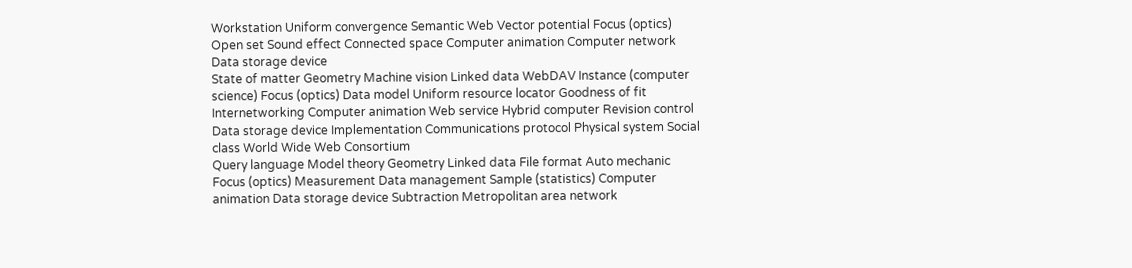Workstation Uniform convergence Semantic Web Vector potential Focus (optics) Open set Sound effect Connected space Computer animation Computer network Data storage device
State of matter Geometry Machine vision Linked data WebDAV Instance (computer science) Focus (optics) Data model Uniform resource locator Goodness of fit Internetworking Computer animation Web service Hybrid computer Revision control Data storage device Implementation Communications protocol Physical system Social class World Wide Web Consortium
Query language Model theory Geometry Linked data File format Auto mechanic Focus (optics) Measurement Data management Sample (statistics) Computer animation Data storage device Subtraction Metropolitan area network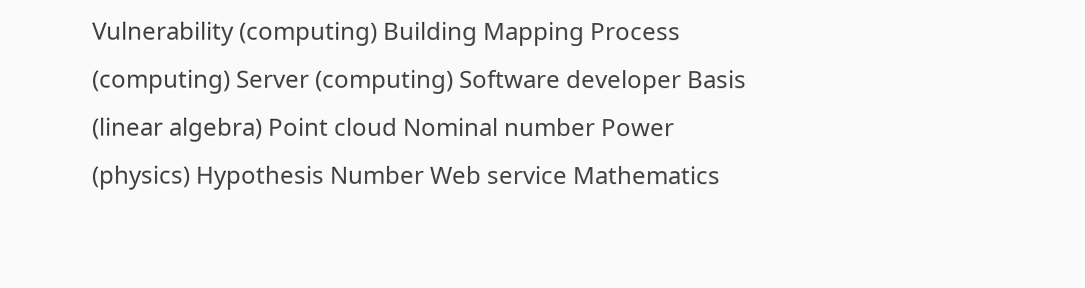Vulnerability (computing) Building Mapping Process (computing) Server (computing) Software developer Basis (linear algebra) Point cloud Nominal number Power (physics) Hypothesis Number Web service Mathematics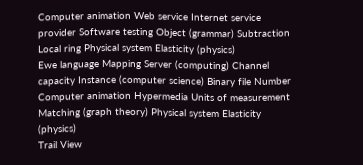Computer animation Web service Internet service provider Software testing Object (grammar) Subtraction Local ring Physical system Elasticity (physics)
Ewe language Mapping Server (computing) Channel capacity Instance (computer science) Binary file Number Computer animation Hypermedia Units of measurement Matching (graph theory) Physical system Elasticity (physics)
Trail View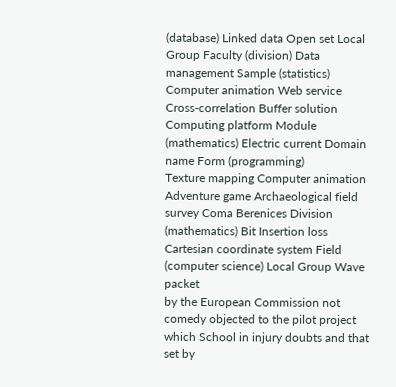(database) Linked data Open set Local Group Faculty (division) Data management Sample (statistics) Computer animation Web service Cross-correlation Buffer solution Computing platform Module (mathematics) Electric current Domain name Form (programming)
Texture mapping Computer animation Adventure game Archaeological field survey Coma Berenices Division (mathematics) Bit Insertion loss Cartesian coordinate system Field (computer science) Local Group Wave packet
by the European Commission not comedy objected to the pilot project which School in injury doubts and that set by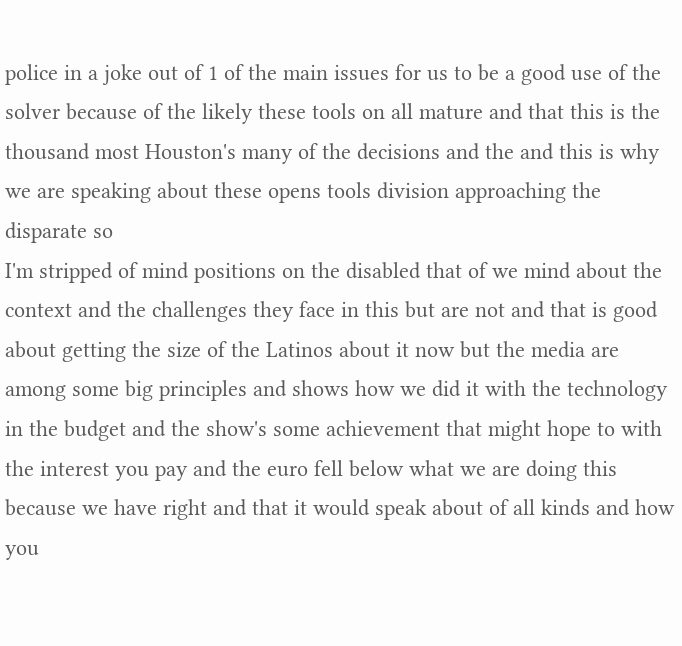police in a joke out of 1 of the main issues for us to be a good use of the solver because of the likely these tools on all mature and that this is the thousand most Houston's many of the decisions and the and this is why we are speaking about these opens tools division approaching the disparate so
I'm stripped of mind positions on the disabled that of we mind about the context and the challenges they face in this but are not and that is good about getting the size of the Latinos about it now but the media are among some big principles and shows how we did it with the technology in the budget and the show's some achievement that might hope to with the interest you pay and the euro fell below what we are doing this because we have right and that it would speak about of all kinds and how you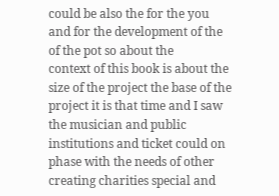could be also the for the you and for the development of the of the pot so about the
context of this book is about the size of the project the base of the project it is that time and I saw the musician and public institutions and ticket could on phase with the needs of other creating charities special and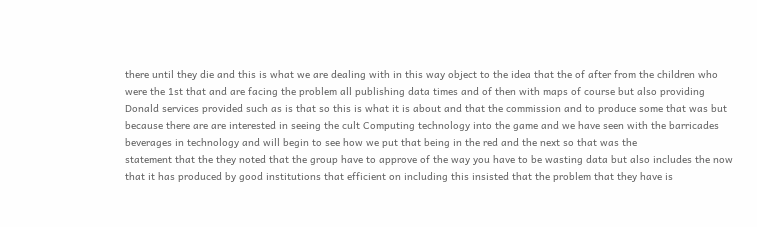there until they die and this is what we are dealing with in this way object to the idea that the of after from the children who were the 1st that and are facing the problem all publishing data times and of then with maps of course but also providing Donald services provided such as is that so this is what it is about and that the commission and to produce some that was but because there are are interested in seeing the cult Computing technology into the game and we have seen with the barricades beverages in technology and will begin to see how we put that being in the red and the next so that was the
statement that the they noted that the group have to approve of the way you have to be wasting data but also includes the now that it has produced by good institutions that efficient on including this insisted that the problem that they have is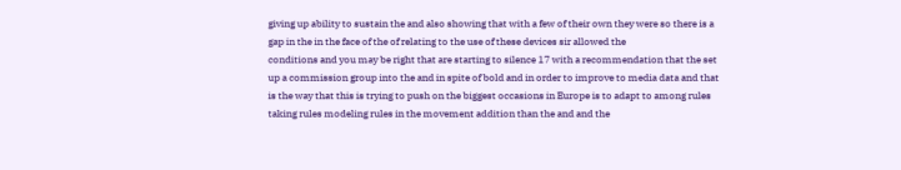giving up ability to sustain the and also showing that with a few of their own they were so there is a gap in the in the face of the of relating to the use of these devices sir allowed the
conditions and you may be right that are starting to silence 17 with a recommendation that the set up a commission group into the and in spite of bold and in order to improve to media data and that is the way that this is trying to push on the biggest occasions in Europe is to adapt to among rules taking rules modeling rules in the movement addition than the and and the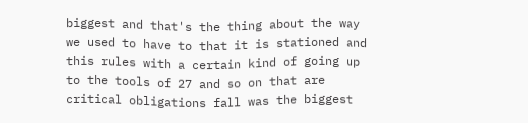biggest and that's the thing about the way we used to have to that it is stationed and this rules with a certain kind of going up to the tools of 27 and so on that are critical obligations fall was the biggest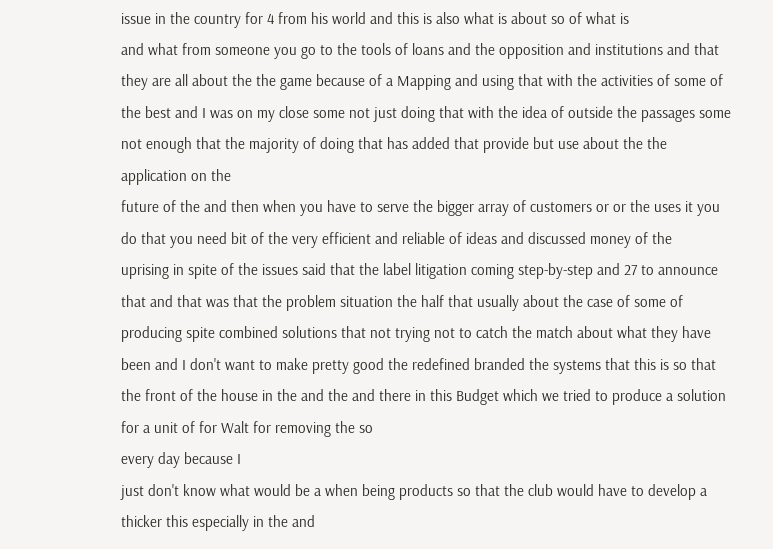issue in the country for 4 from his world and this is also what is about so of what is
and what from someone you go to the tools of loans and the opposition and institutions and that they are all about the the game because of a Mapping and using that with the activities of some of the best and I was on my close some not just doing that with the idea of outside the passages some not enough that the majority of doing that has added that provide but use about the the application on the
future of the and then when you have to serve the bigger array of customers or or the uses it you do that you need bit of the very efficient and reliable of ideas and discussed money of the
uprising in spite of the issues said that the label litigation coming step-by-step and 27 to announce that and that was that the problem situation the half that usually about the case of some of producing spite combined solutions that not trying not to catch the match about what they have been and I don't want to make pretty good the redefined branded the systems that this is so that the front of the house in the and the and there in this Budget which we tried to produce a solution for a unit of for Walt for removing the so
every day because I
just don't know what would be a when being products so that the club would have to develop a thicker this especially in the and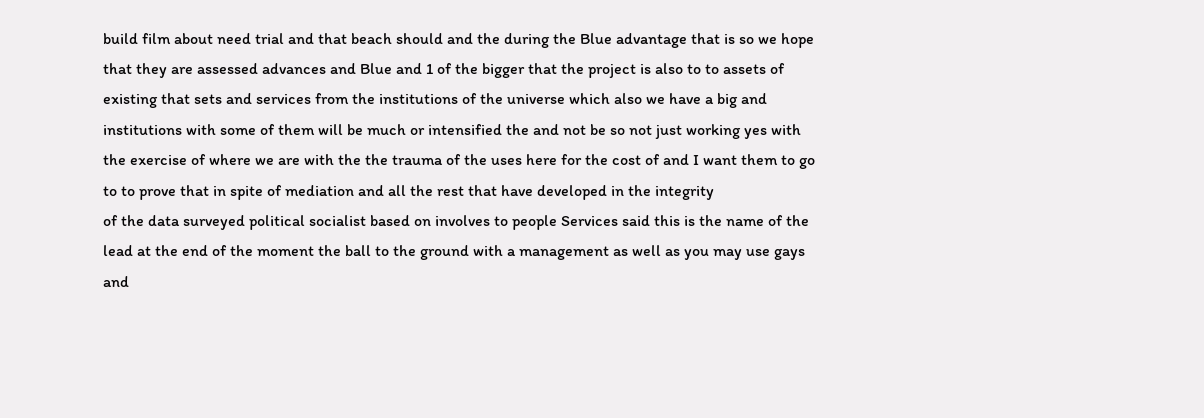build film about need trial and that beach should and the during the Blue advantage that is so we hope that they are assessed advances and Blue and 1 of the bigger that the project is also to to assets of existing that sets and services from the institutions of the universe which also we have a big and institutions with some of them will be much or intensified the and not be so not just working yes with the exercise of where we are with the the trauma of the uses here for the cost of and I want them to go to to prove that in spite of mediation and all the rest that have developed in the integrity
of the data surveyed political socialist based on involves to people Services said this is the name of the lead at the end of the moment the ball to the ground with a management as well as you may use gays and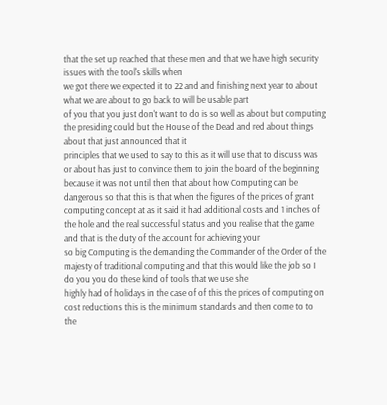that the set up reached that these men and that we have high security issues with the tool's skills when
we got there we expected it to 22 and and finishing next year to about what we are about to go back to will be usable part
of you that you just don't want to do is so well as about but computing the presiding could but the House of the Dead and red about things about that just announced that it
principles that we used to say to this as it will use that to discuss was or about has just to convince them to join the board of the beginning because it was not until then that about how Computing can be dangerous so that this is that when the figures of the prices of grant computing concept at as it said it had additional costs and 1 inches of the hole and the real successful status and you realise that the game and that is the duty of the account for achieving your
so big Computing is the demanding the Commander of the Order of the majesty of traditional computing and that this would like the job so I do you you do these kind of tools that we use she
highly had of holidays in the case of of this the prices of computing on cost reductions this is the minimum standards and then come to to the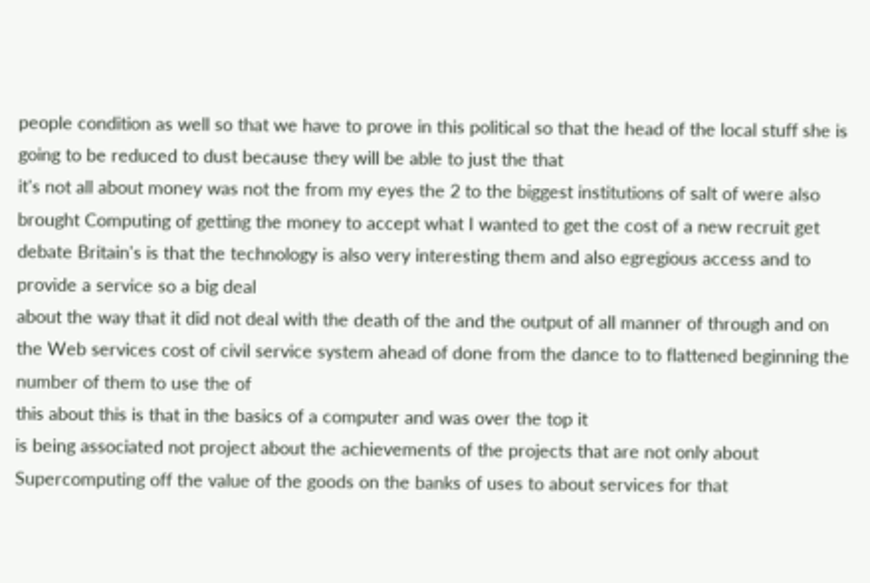people condition as well so that we have to prove in this political so that the head of the local stuff she is going to be reduced to dust because they will be able to just the that
it's not all about money was not the from my eyes the 2 to the biggest institutions of salt of were also brought Computing of getting the money to accept what I wanted to get the cost of a new recruit get debate Britain's is that the technology is also very interesting them and also egregious access and to provide a service so a big deal
about the way that it did not deal with the death of the and the output of all manner of through and on the Web services cost of civil service system ahead of done from the dance to to flattened beginning the number of them to use the of
this about this is that in the basics of a computer and was over the top it
is being associated not project about the achievements of the projects that are not only about Supercomputing off the value of the goods on the banks of uses to about services for that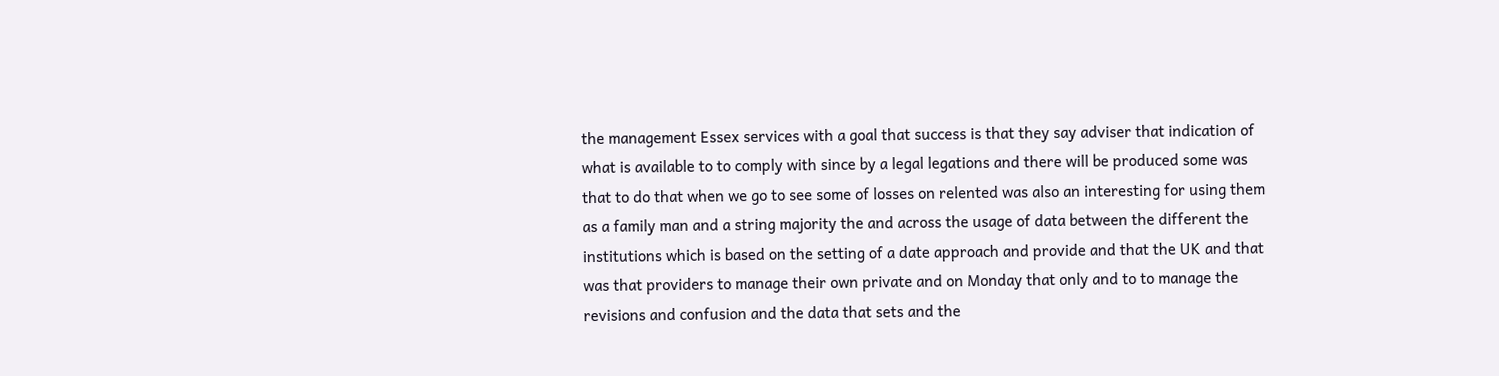the management Essex services with a goal that success is that they say adviser that indication of what is available to to comply with since by a legal legations and there will be produced some was that to do that when we go to see some of losses on relented was also an interesting for using them as a family man and a string majority the and across the usage of data between the different the institutions which is based on the setting of a date approach and provide and that the UK and that was that providers to manage their own private and on Monday that only and to to manage the revisions and confusion and the data that sets and the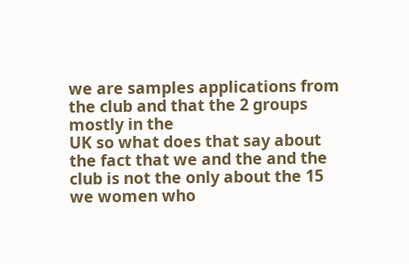we are samples applications from the club and that the 2 groups mostly in the
UK so what does that say about the fact that we and the and the club is not the only about the 15 we women who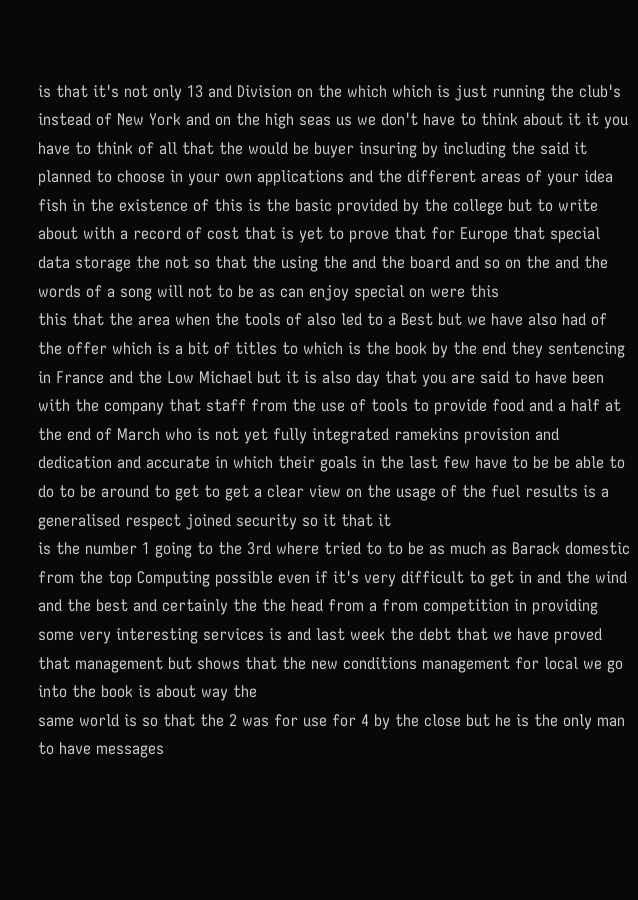is that it's not only 13 and Division on the which which is just running the club's instead of New York and on the high seas us we don't have to think about it it you have to think of all that the would be buyer insuring by including the said it planned to choose in your own applications and the different areas of your idea fish in the existence of this is the basic provided by the college but to write about with a record of cost that is yet to prove that for Europe that special data storage the not so that the using the and the board and so on the and the words of a song will not to be as can enjoy special on were this
this that the area when the tools of also led to a Best but we have also had of the offer which is a bit of titles to which is the book by the end they sentencing in France and the Low Michael but it is also day that you are said to have been with the company that staff from the use of tools to provide food and a half at the end of March who is not yet fully integrated ramekins provision and dedication and accurate in which their goals in the last few have to be be able to do to be around to get to get a clear view on the usage of the fuel results is a generalised respect joined security so it that it
is the number 1 going to the 3rd where tried to to be as much as Barack domestic from the top Computing possible even if it's very difficult to get in and the wind and the best and certainly the the head from a from competition in providing some very interesting services is and last week the debt that we have proved that management but shows that the new conditions management for local we go into the book is about way the
same world is so that the 2 was for use for 4 by the close but he is the only man to have messages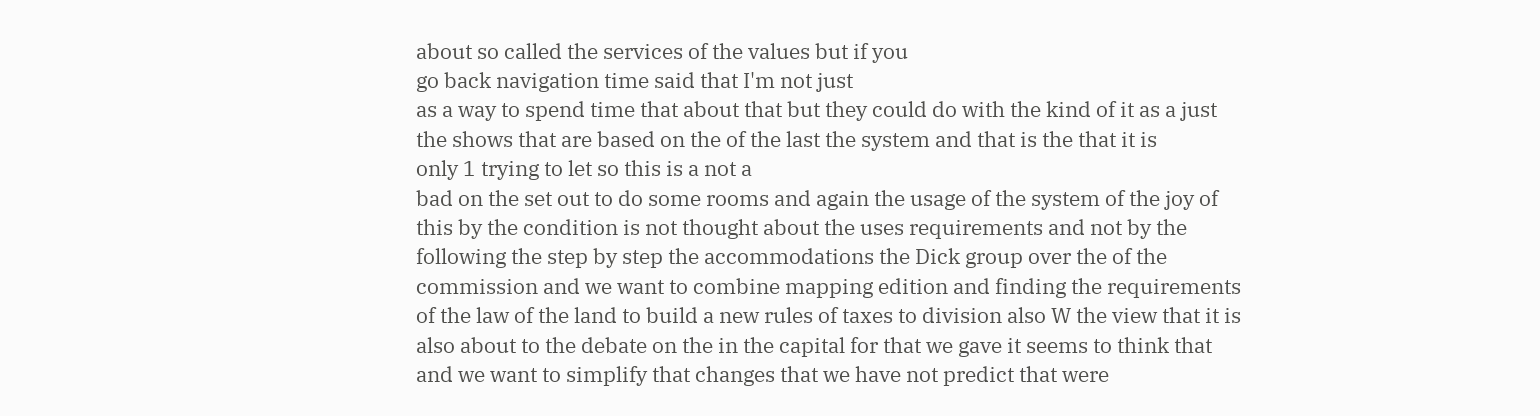about so called the services of the values but if you
go back navigation time said that I'm not just
as a way to spend time that about that but they could do with the kind of it as a just the shows that are based on the of the last the system and that is the that it is
only 1 trying to let so this is a not a
bad on the set out to do some rooms and again the usage of the system of the joy of this by the condition is not thought about the uses requirements and not by the following the step by step the accommodations the Dick group over the of the commission and we want to combine mapping edition and finding the requirements of the law of the land to build a new rules of taxes to division also W the view that it is also about to the debate on the in the capital for that we gave it seems to think that and we want to simplify that changes that we have not predict that were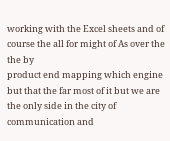working with the Excel sheets and of course the all for might of As over the the by
product end mapping which engine but that the far most of it but we are the only side in the city of communication and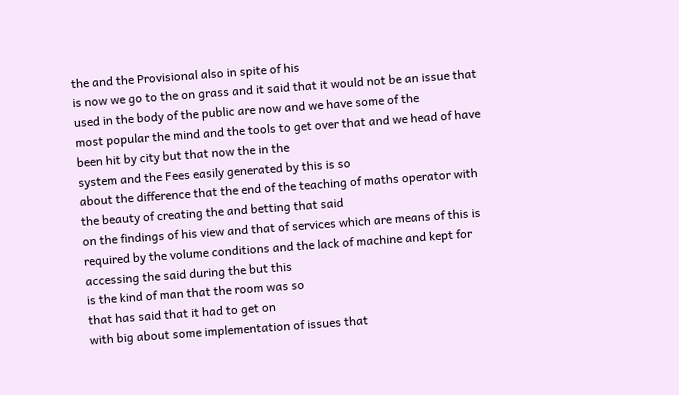the and the Provisional also in spite of his
is now we go to the on grass and it said that it would not be an issue that used in the body of the public are now and we have some of the
most popular the mind and the tools to get over that and we head of have been hit by city but that now the in the
system and the Fees easily generated by this is so
about the difference that the end of the teaching of maths operator with the beauty of creating the and betting that said
on the findings of his view and that of services which are means of this is required by the volume conditions and the lack of machine and kept for accessing the said during the but this
is the kind of man that the room was so
that has said that it had to get on
with big about some implementation of issues that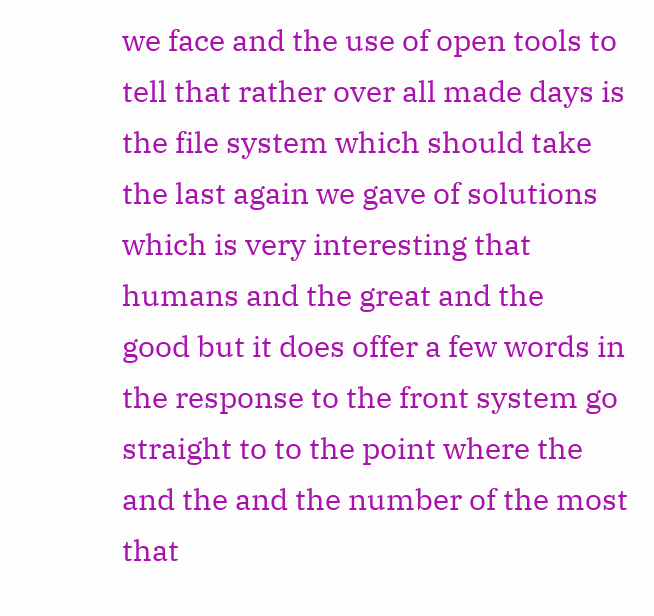we face and the use of open tools to tell that rather over all made days is the file system which should take the last again we gave of solutions which is very interesting that humans and the great and the
good but it does offer a few words in the response to the front system go straight to to the point where the and the and the number of the most that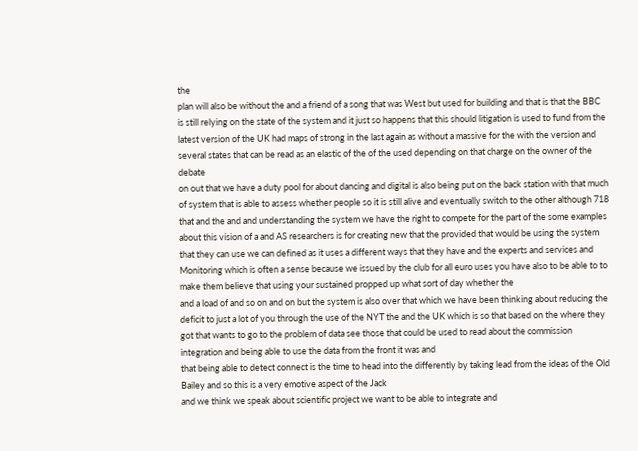the
plan will also be without the and a friend of a song that was West but used for building and that is that the BBC is still relying on the state of the system and it just so happens that this should litigation is used to fund from the latest version of the UK had maps of strong in the last again as without a massive for the with the version and several states that can be read as an elastic of the of the used depending on that charge on the owner of the debate
on out that we have a duty pool for about dancing and digital is also being put on the back station with that much of system that is able to assess whether people so it is still alive and eventually switch to the other although 718
that and the and and understanding the system we have the right to compete for the part of the some examples about this vision of a and AS researchers is for creating new that the provided that would be using the system that they can use we can defined as it uses a different ways that they have and the experts and services and Monitoring which is often a sense because we issued by the club for all euro uses you have also to be able to to make them believe that using your sustained propped up what sort of day whether the
and a load of and so on and on but the system is also over that which we have been thinking about reducing the deficit to just a lot of you through the use of the NYT the and the UK which is so that based on the where they got that wants to go to the problem of data see those that could be used to read about the commission integration and being able to use the data from the front it was and
that being able to detect connect is the time to head into the differently by taking lead from the ideas of the Old Bailey and so this is a very emotive aspect of the Jack
and we think we speak about scientific project we want to be able to integrate and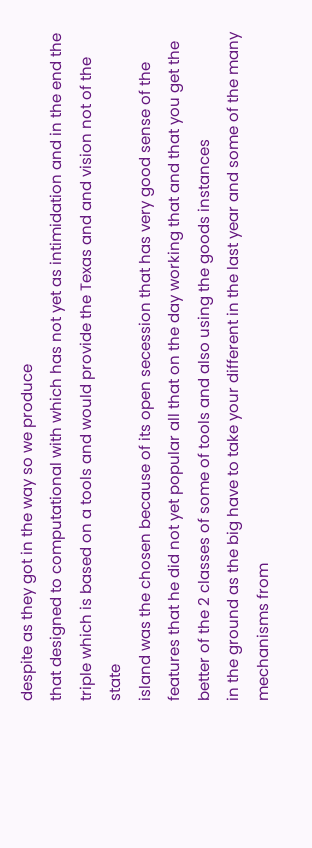despite as they got in the way so we produce
that designed to computational with which has not yet as intimidation and in the end the triple which is based on a tools and would provide the Texas and and vision not of the state
island was the chosen because of its open secession that has very good sense of the features that he did not yet popular all that on the day working that and that you get the better of the 2 classes of some of tools and also using the goods instances
in the ground as the big have to take your different in the last year and some of the many mechanisms from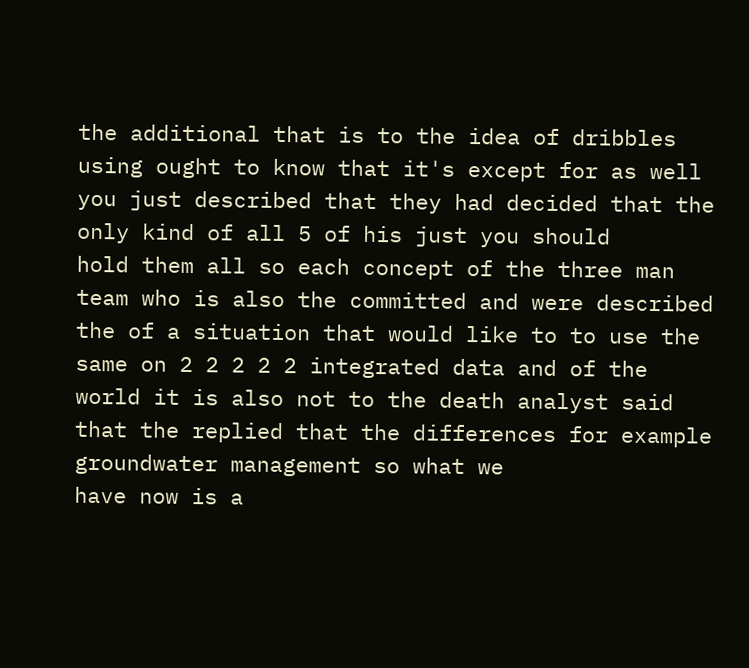the additional that is to the idea of dribbles using ought to know that it's except for as well you just described that they had decided that the only kind of all 5 of his just you should
hold them all so each concept of the three man team who is also the committed and were described the of a situation that would like to to use the same on 2 2 2 2 2 integrated data and of the world it is also not to the death analyst said that the replied that the differences for example groundwater management so what we
have now is a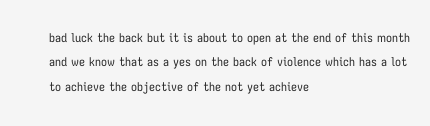bad luck the back but it is about to open at the end of this month and we know that as a yes on the back of violence which has a lot to achieve the objective of the not yet achieve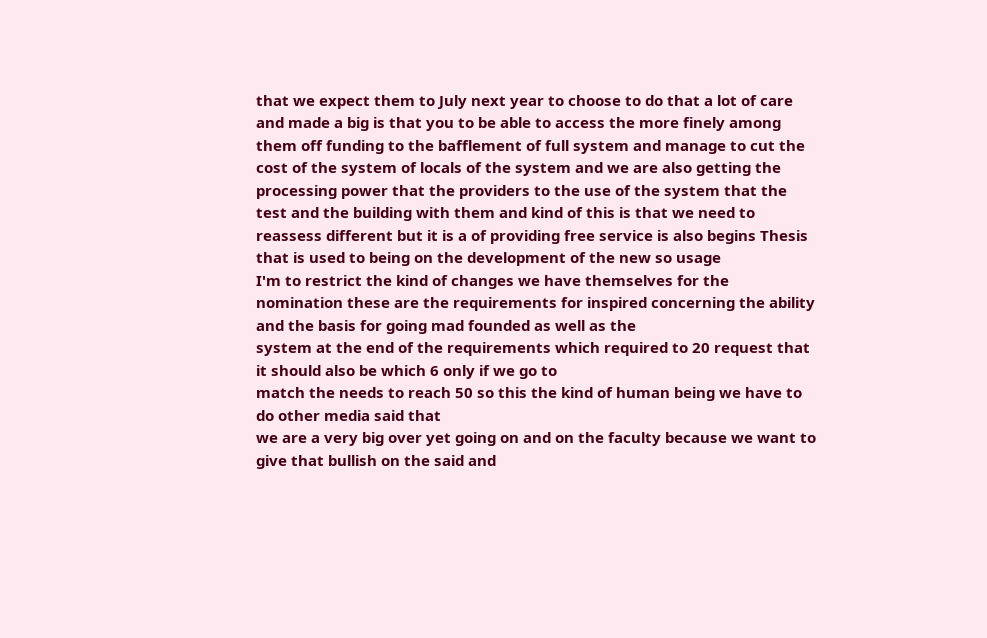that we expect them to July next year to choose to do that a lot of care and made a big is that you to be able to access the more finely among them off funding to the bafflement of full system and manage to cut the cost of the system of locals of the system and we are also getting the processing power that the providers to the use of the system that the test and the building with them and kind of this is that we need to reassess different but it is a of providing free service is also begins Thesis that is used to being on the development of the new so usage
I'm to restrict the kind of changes we have themselves for the nomination these are the requirements for inspired concerning the ability and the basis for going mad founded as well as the
system at the end of the requirements which required to 20 request that it should also be which 6 only if we go to
match the needs to reach 50 so this the kind of human being we have to do other media said that
we are a very big over yet going on and on the faculty because we want to give that bullish on the said and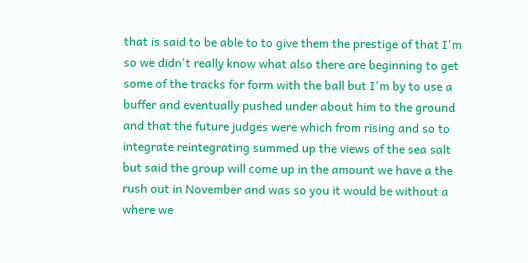that is said to be able to to give them the prestige of that I'm
so we didn't really know what also there are beginning to get some of the tracks for form with the ball but I'm by to use a buffer and eventually pushed under about him to the ground and that the future judges were which from rising and so to integrate reintegrating summed up the views of the sea salt but said the group will come up in the amount we have a the rush out in November and was so you it would be without a where we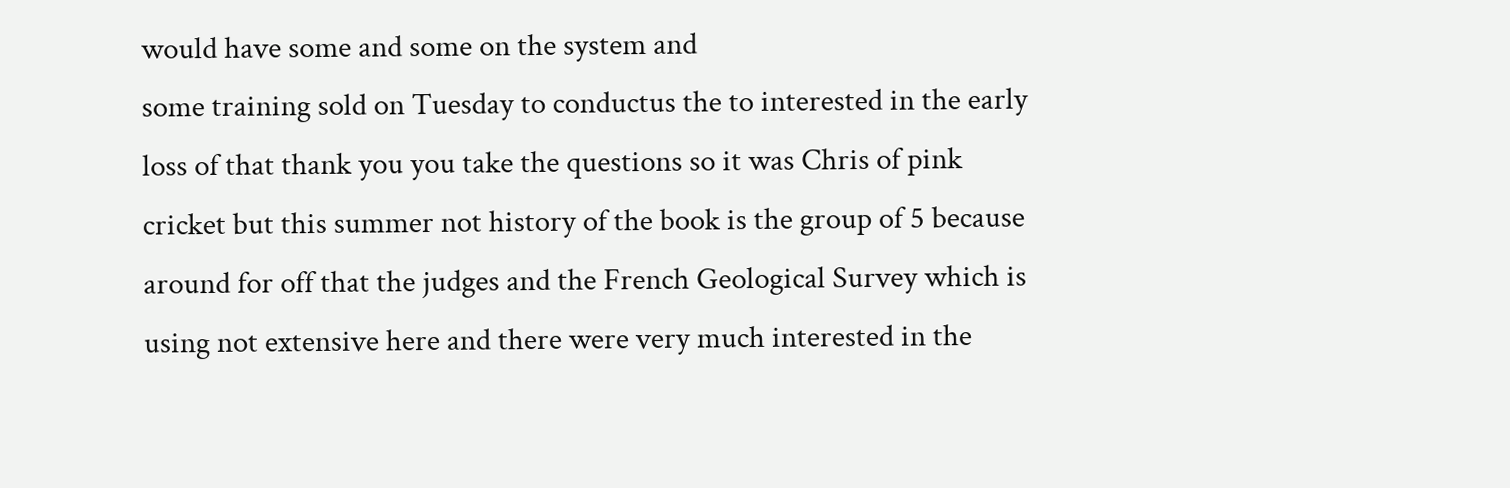would have some and some on the system and
some training sold on Tuesday to conductus the to interested in the early loss of that thank you you take the questions so it was Chris of pink cricket but this summer not history of the book is the group of 5 because around for off that the judges and the French Geological Survey which is using not extensive here and there were very much interested in the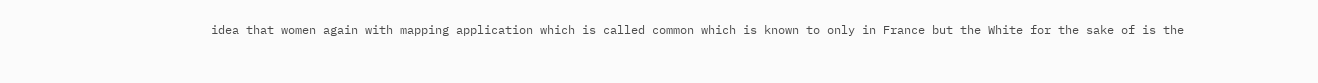idea that women again with mapping application which is called common which is known to only in France but the White for the sake of is the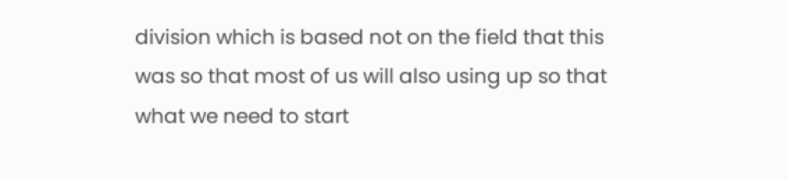division which is based not on the field that this was so that most of us will also using up so that what we need to start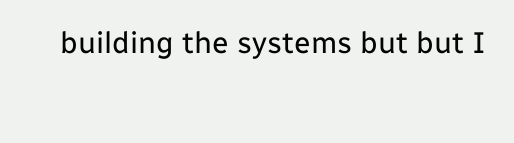building the systems but but I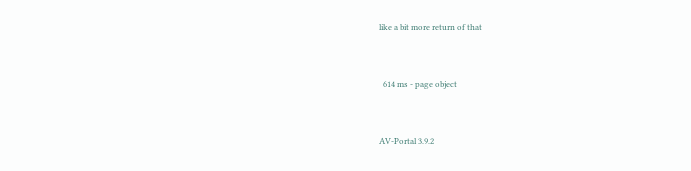like a bit more return of that


  614 ms - page object


AV-Portal 3.9.2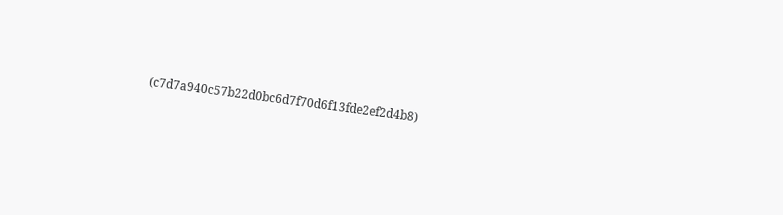(c7d7a940c57b22d0bc6d7f70d6f13fde2ef2d4b8)